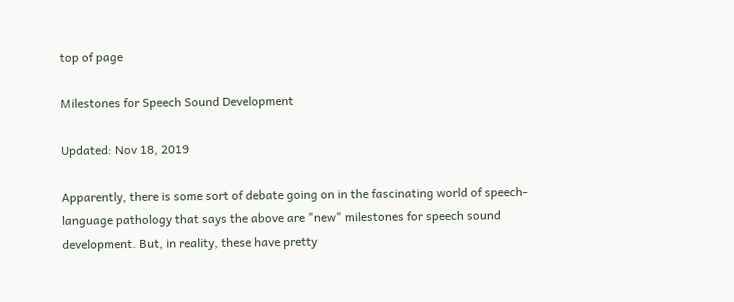top of page

Milestones for Speech Sound Development

Updated: Nov 18, 2019

Apparently, there is some sort of debate going on in the fascinating world of speech-language pathology that says the above are "new" milestones for speech sound development. But, in reality, these have pretty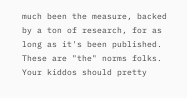much been the measure, backed by a ton of research, for as long as it's been published. These are "the" norms folks. Your kiddos should pretty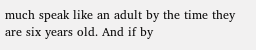much speak like an adult by the time they are six years old. And if by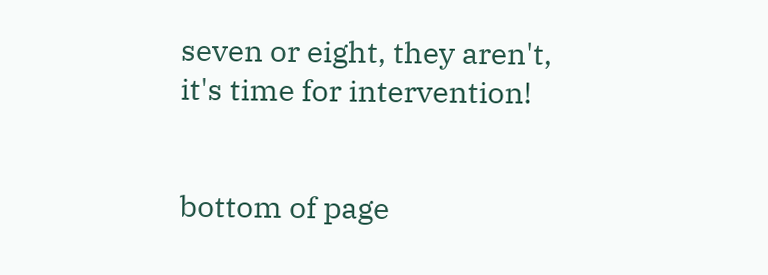seven or eight, they aren't, it's time for intervention!


bottom of page